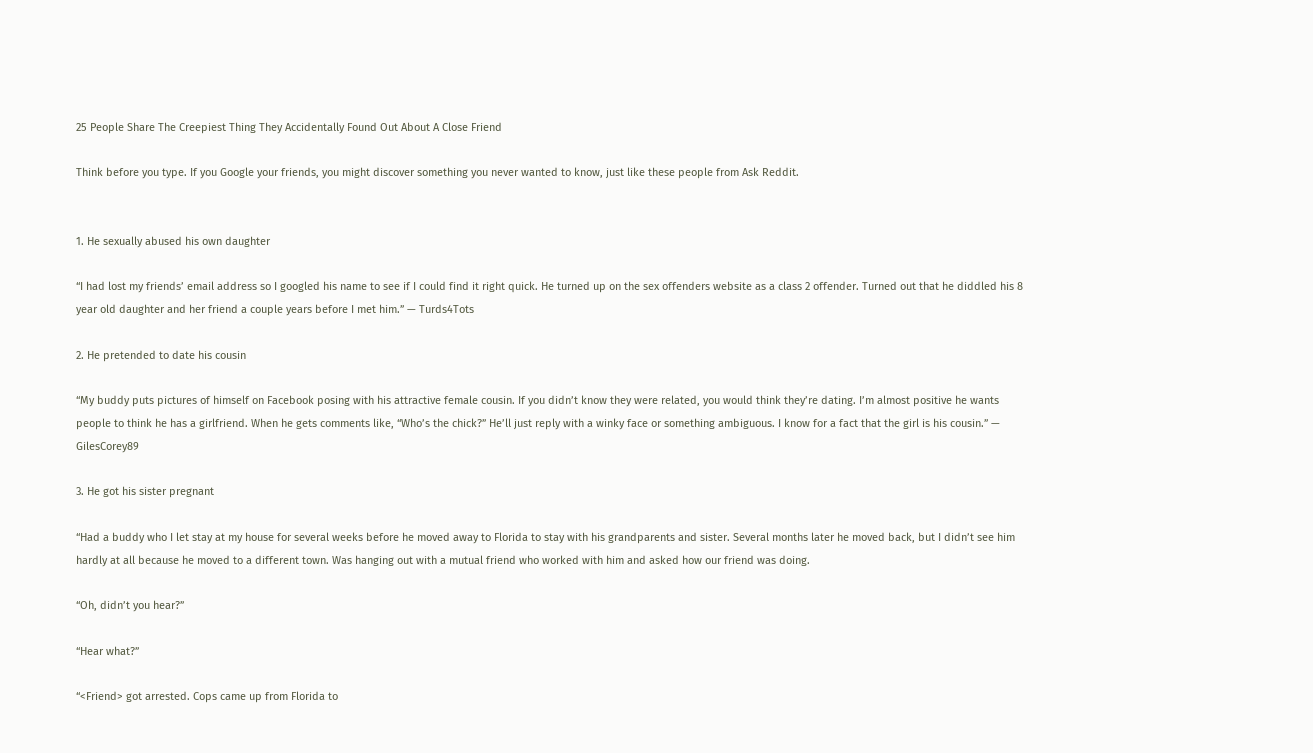25 People Share The Creepiest Thing They Accidentally Found Out About A Close Friend

Think before you type. If you Google your friends, you might discover something you never wanted to know, just like these people from Ask Reddit.


1. He sexually abused his own daughter

“I had lost my friends’ email address so I googled his name to see if I could find it right quick. He turned up on the sex offenders website as a class 2 offender. Turned out that he diddled his 8 year old daughter and her friend a couple years before I met him.” — Turds4Tots

2. He pretended to date his cousin

“My buddy puts pictures of himself on Facebook posing with his attractive female cousin. If you didn’t know they were related, you would think they’re dating. I’m almost positive he wants people to think he has a girlfriend. When he gets comments like, “Who’s the chick?” He’ll just reply with a winky face or something ambiguous. I know for a fact that the girl is his cousin.” — GilesCorey89

3. He got his sister pregnant

“Had a buddy who I let stay at my house for several weeks before he moved away to Florida to stay with his grandparents and sister. Several months later he moved back, but I didn’t see him hardly at all because he moved to a different town. Was hanging out with a mutual friend who worked with him and asked how our friend was doing.

“Oh, didn’t you hear?”

“Hear what?”

“<Friend> got arrested. Cops came up from Florida to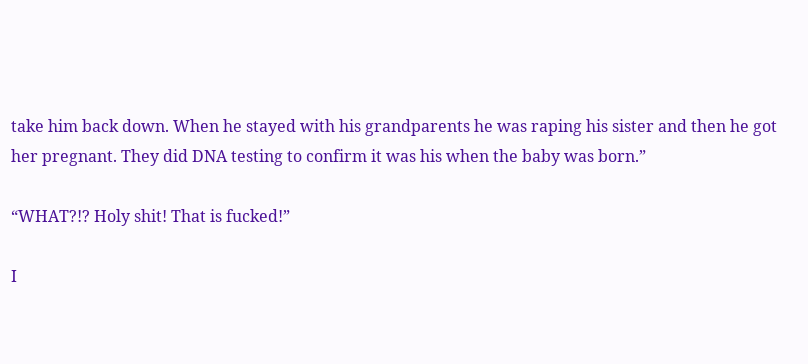take him back down. When he stayed with his grandparents he was raping his sister and then he got her pregnant. They did DNA testing to confirm it was his when the baby was born.”

“WHAT?!? Holy shit! That is fucked!”

I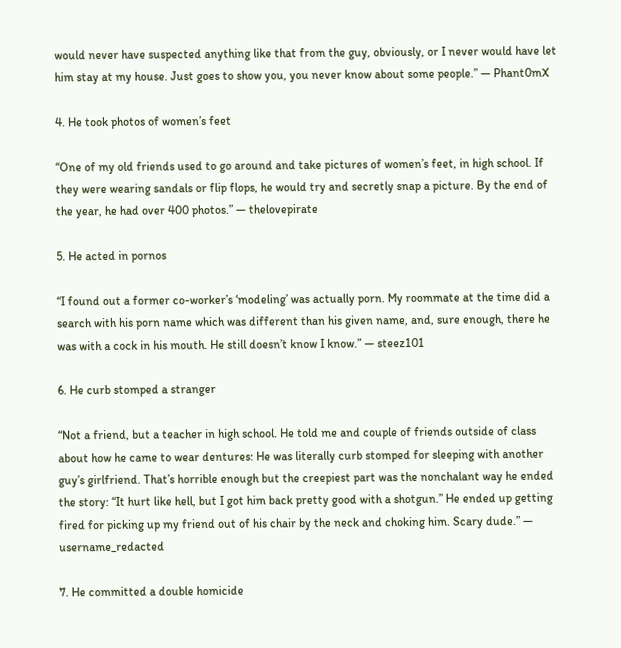would never have suspected anything like that from the guy, obviously, or I never would have let him stay at my house. Just goes to show you, you never know about some people.” — Phant0mX

4. He took photos of women’s feet

“One of my old friends used to go around and take pictures of women’s feet, in high school. If they were wearing sandals or flip flops, he would try and secretly snap a picture. By the end of the year, he had over 400 photos.” — thelovepirate

5. He acted in pornos

“I found out a former co-worker’s ‘modeling’ was actually porn. My roommate at the time did a search with his porn name which was different than his given name, and, sure enough, there he was with a cock in his mouth. He still doesn’t know I know.” — steez101

6. He curb stomped a stranger

“Not a friend, but a teacher in high school. He told me and couple of friends outside of class about how he came to wear dentures: He was literally curb stomped for sleeping with another guy’s girlfriend. That’s horrible enough but the creepiest part was the nonchalant way he ended the story: “It hurt like hell, but I got him back pretty good with a shotgun.” He ended up getting fired for picking up my friend out of his chair by the neck and choking him. Scary dude.” — username_redacted

7. He committed a double homicide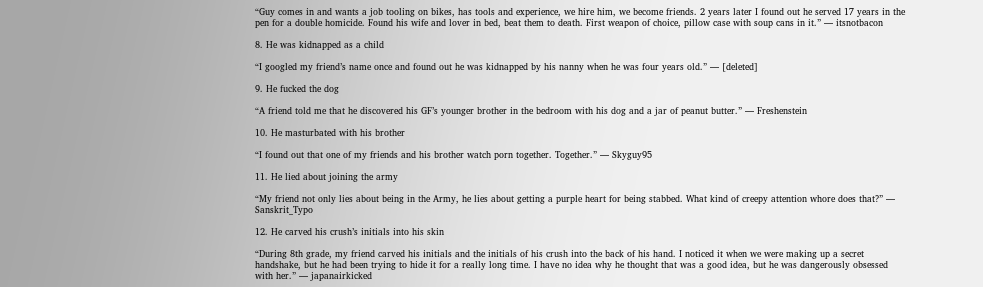“Guy comes in and wants a job tooling on bikes, has tools and experience, we hire him, we become friends. 2 years later I found out he served 17 years in the pen for a double homicide. Found his wife and lover in bed, beat them to death. First weapon of choice, pillow case with soup cans in it.” — itsnotbacon

8. He was kidnapped as a child

“I googled my friend’s name once and found out he was kidnapped by his nanny when he was four years old.” — [deleted]

9. He fucked the dog

“A friend told me that he discovered his GF’s younger brother in the bedroom with his dog and a jar of peanut butter.” — Freshenstein

10. He masturbated with his brother

“I found out that one of my friends and his brother watch porn together. Together.” — Skyguy95

11. He lied about joining the army

“My friend not only lies about being in the Army, he lies about getting a purple heart for being stabbed. What kind of creepy attention whore does that?” — Sanskrit_Typo

12. He carved his crush’s initials into his skin

“During 8th grade, my friend carved his initials and the initials of his crush into the back of his hand. I noticed it when we were making up a secret handshake, but he had been trying to hide it for a really long time. I have no idea why he thought that was a good idea, but he was dangerously obsessed with her.” — japanairkicked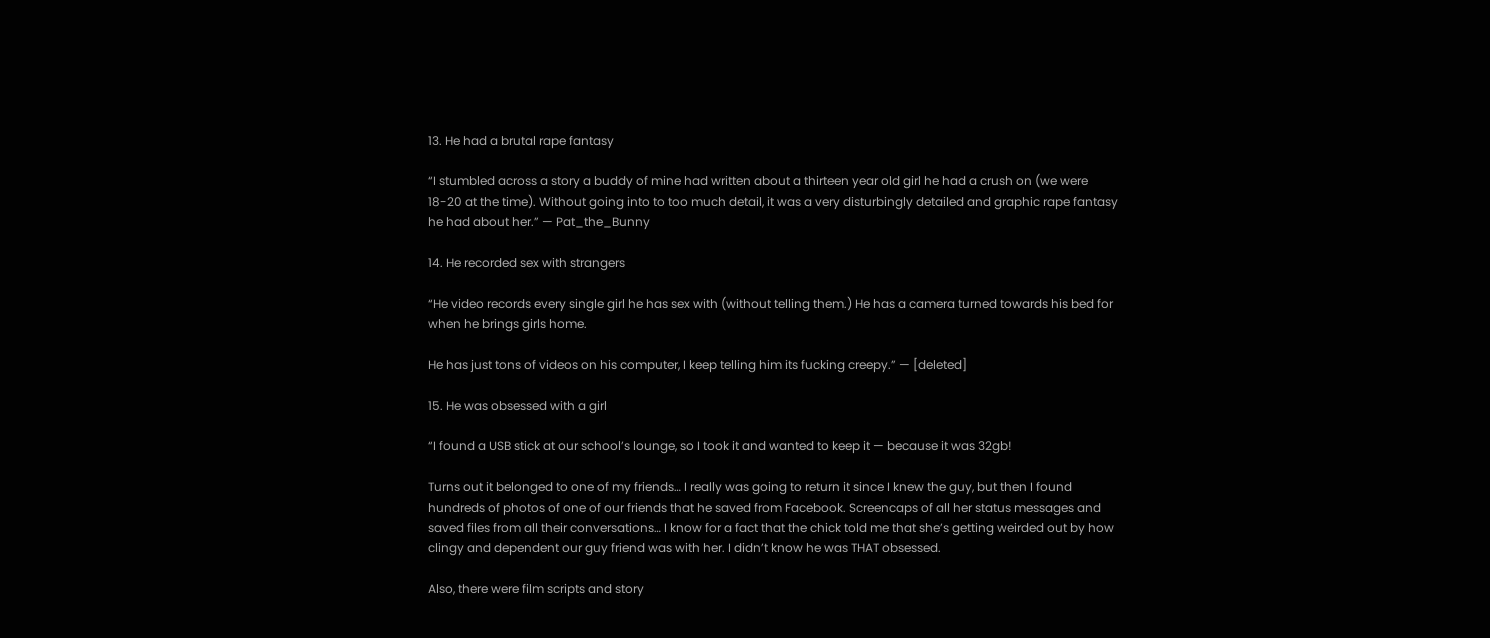13. He had a brutal rape fantasy

“I stumbled across a story a buddy of mine had written about a thirteen year old girl he had a crush on (we were 18-20 at the time). Without going into to too much detail, it was a very disturbingly detailed and graphic rape fantasy he had about her.” — Pat_the_Bunny

14. He recorded sex with strangers

“He video records every single girl he has sex with (without telling them.) He has a camera turned towards his bed for when he brings girls home.

He has just tons of videos on his computer, I keep telling him its fucking creepy.” — [deleted]

15. He was obsessed with a girl

“I found a USB stick at our school’s lounge, so I took it and wanted to keep it — because it was 32gb!

Turns out it belonged to one of my friends… I really was going to return it since I knew the guy, but then I found hundreds of photos of one of our friends that he saved from Facebook. Screencaps of all her status messages and saved files from all their conversations… I know for a fact that the chick told me that she’s getting weirded out by how clingy and dependent our guy friend was with her. I didn’t know he was THAT obsessed.

Also, there were film scripts and story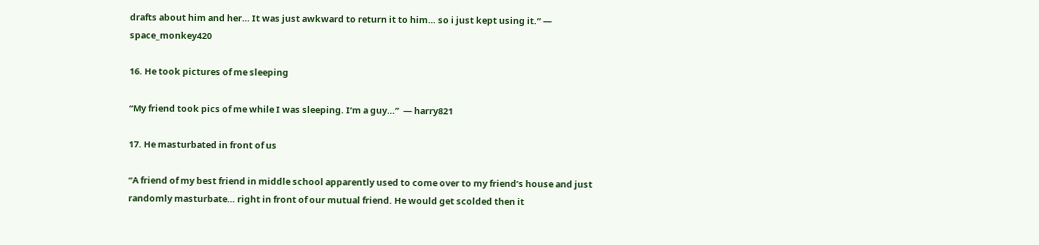drafts about him and her… It was just awkward to return it to him… so i just kept using it.” — space_monkey420

16. He took pictures of me sleeping

“My friend took pics of me while I was sleeping. I’m a guy…”  — harry821

17. He masturbated in front of us

“A friend of my best friend in middle school apparently used to come over to my friend’s house and just randomly masturbate… right in front of our mutual friend. He would get scolded then it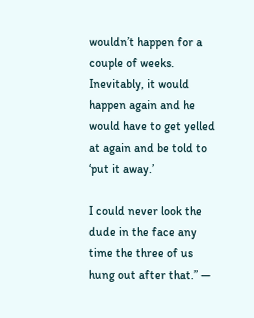wouldn’t happen for a couple of weeks. Inevitably, it would happen again and he would have to get yelled at again and be told to ‘put it away.’

I could never look the dude in the face any time the three of us hung out after that.” —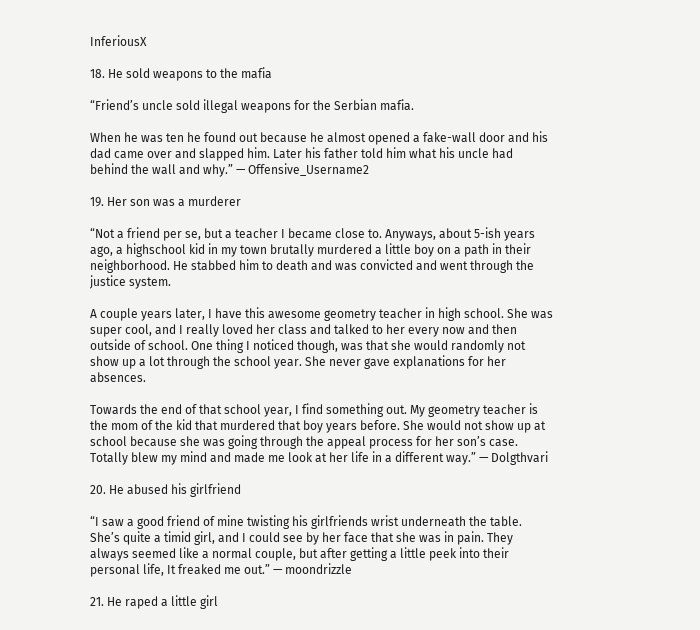InferiousX

18. He sold weapons to the mafia

“Friend’s uncle sold illegal weapons for the Serbian mafia.

When he was ten he found out because he almost opened a fake-wall door and his dad came over and slapped him. Later his father told him what his uncle had behind the wall and why.” — Offensive_Username2

19. Her son was a murderer

“Not a friend per se, but a teacher I became close to. Anyways, about 5-ish years ago, a highschool kid in my town brutally murdered a little boy on a path in their neighborhood. He stabbed him to death and was convicted and went through the justice system.

A couple years later, I have this awesome geometry teacher in high school. She was super cool, and I really loved her class and talked to her every now and then outside of school. One thing I noticed though, was that she would randomly not show up a lot through the school year. She never gave explanations for her absences.

Towards the end of that school year, I find something out. My geometry teacher is the mom of the kid that murdered that boy years before. She would not show up at school because she was going through the appeal process for her son’s case. Totally blew my mind and made me look at her life in a different way.” — Dolgthvari

20. He abused his girlfriend

“I saw a good friend of mine twisting his girlfriends wrist underneath the table. She’s quite a timid girl, and I could see by her face that she was in pain. They always seemed like a normal couple, but after getting a little peek into their personal life, It freaked me out.” — moondrizzle

21. He raped a little girl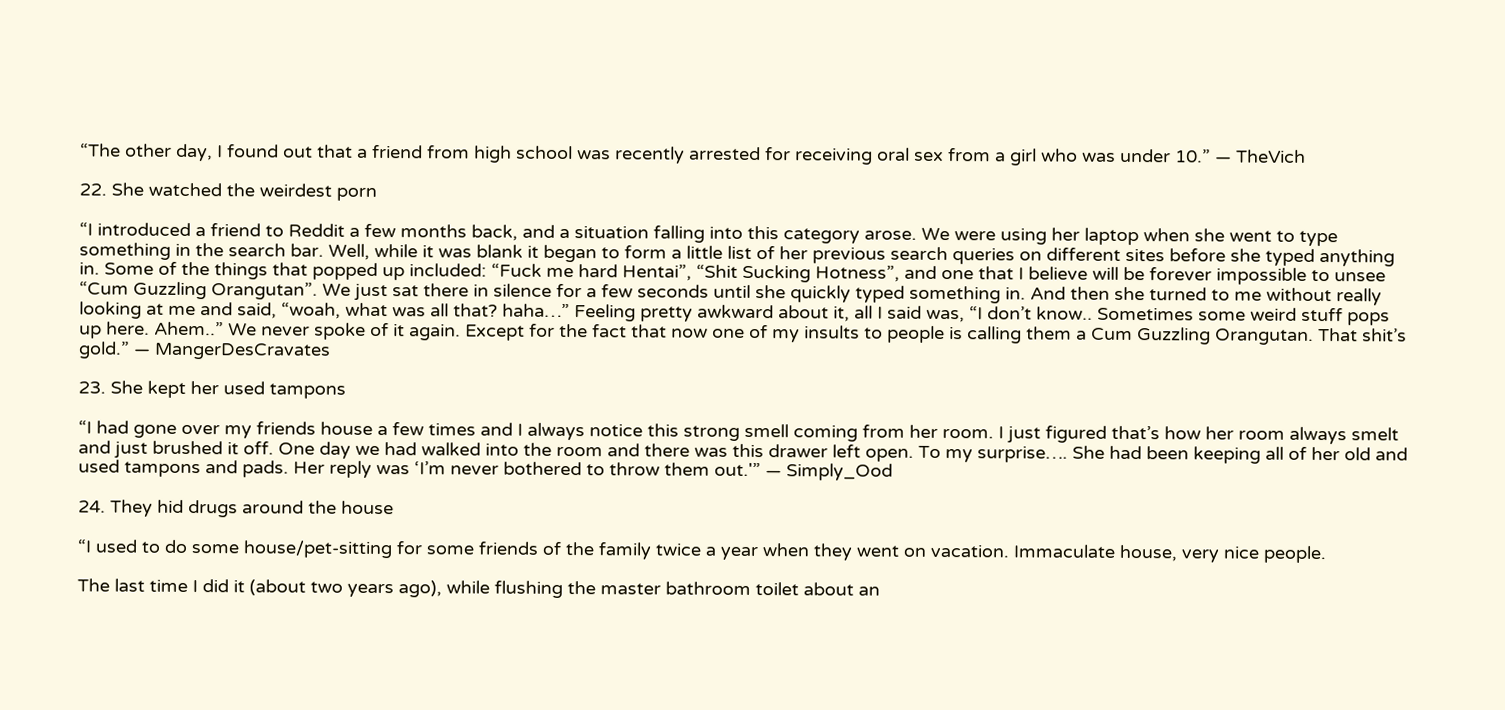“The other day, I found out that a friend from high school was recently arrested for receiving oral sex from a girl who was under 10.” — TheVich

22. She watched the weirdest porn

“I introduced a friend to Reddit a few months back, and a situation falling into this category arose. We were using her laptop when she went to type something in the search bar. Well, while it was blank it began to form a little list of her previous search queries on different sites before she typed anything in. Some of the things that popped up included: “Fuck me hard Hentai”, “Shit Sucking Hotness”, and one that I believe will be forever impossible to unsee “Cum Guzzling Orangutan”. We just sat there in silence for a few seconds until she quickly typed something in. And then she turned to me without really looking at me and said, “woah, what was all that? haha…” Feeling pretty awkward about it, all I said was, “I don’t know.. Sometimes some weird stuff pops up here. Ahem..” We never spoke of it again. Except for the fact that now one of my insults to people is calling them a Cum Guzzling Orangutan. That shit’s gold.” — MangerDesCravates

23. She kept her used tampons

“I had gone over my friends house a few times and I always notice this strong smell coming from her room. I just figured that’s how her room always smelt and just brushed it off. One day we had walked into the room and there was this drawer left open. To my surprise…. She had been keeping all of her old and used tampons and pads. Her reply was ‘I’m never bothered to throw them out.'” — Simply_Ood

24. They hid drugs around the house

“I used to do some house/pet-sitting for some friends of the family twice a year when they went on vacation. Immaculate house, very nice people.

The last time I did it (about two years ago), while flushing the master bathroom toilet about an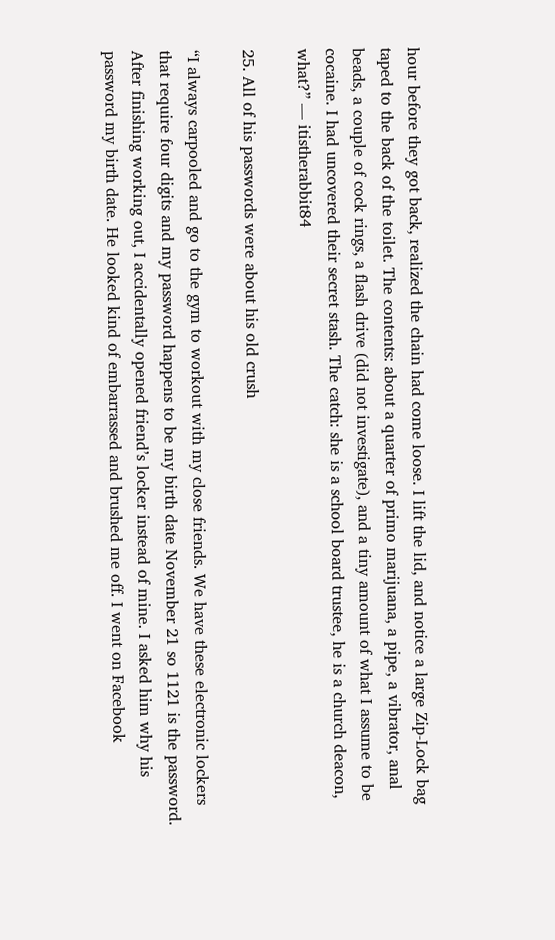hour before they got back, realized the chain had come loose. I lift the lid, and notice a large Zip-Lock bag taped to the back of the toilet. The contents: about a quarter of primo marijuana, a pipe, a vibrator, anal beads, a couple of cock rings, a flash drive (did not investigate), and a tiny amount of what I assume to be cocaine. I had uncovered their secret stash. The catch: she is a school board trustee, he is a church deacon, what?” — itistherabbit84

25. All of his passwords were about his old crush

“I always carpooled and go to the gym to workout with my close friends. We have these electronic lockers that require four digits and my password happens to be my birth date November 21 so 1121 is the password. After finishing working out, I accidentally opened friend’s locker instead of mine. I asked him why his password my birth date. He looked kind of embarrassed and brushed me off. I went on Facebook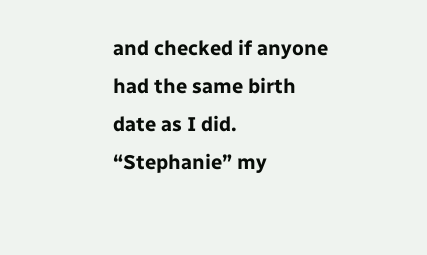and checked if anyone had the same birth date as I did. “Stephanie” my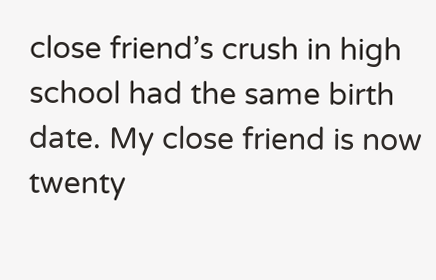close friend’s crush in high school had the same birth date. My close friend is now twenty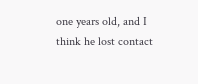one years old, and I think he lost contact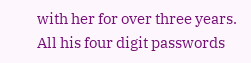with her for over three years. All his four digit passwords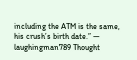including the ATM is the same, his crush’s birth date.” — laughingman789 Thought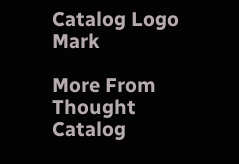Catalog Logo Mark

More From Thought Catalog